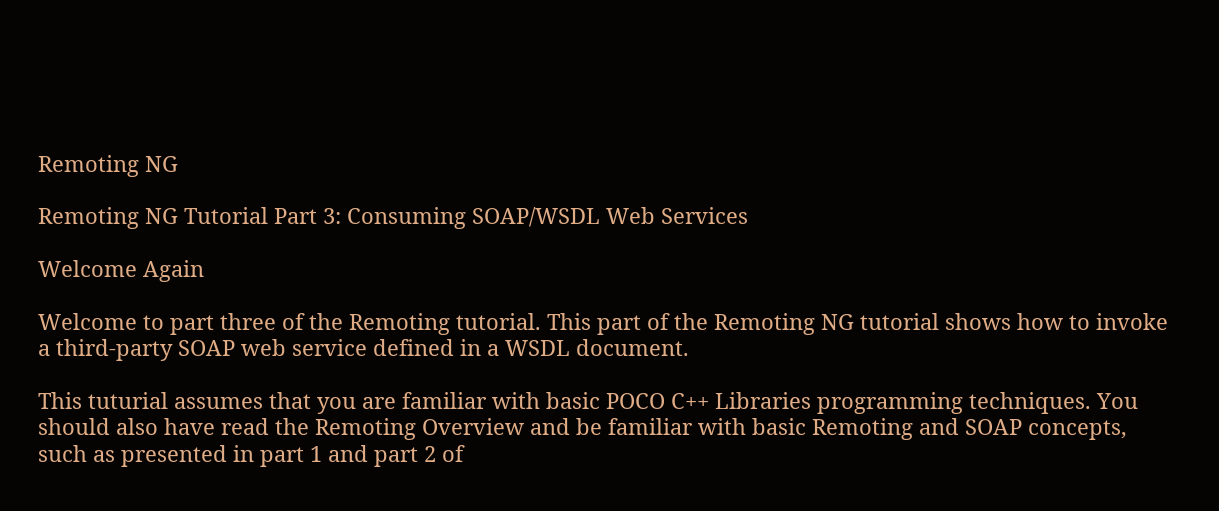Remoting NG

Remoting NG Tutorial Part 3: Consuming SOAP/WSDL Web Services

Welcome Again

Welcome to part three of the Remoting tutorial. This part of the Remoting NG tutorial shows how to invoke a third-party SOAP web service defined in a WSDL document.

This tuturial assumes that you are familiar with basic POCO C++ Libraries programming techniques. You should also have read the Remoting Overview and be familiar with basic Remoting and SOAP concepts, such as presented in part 1 and part 2 of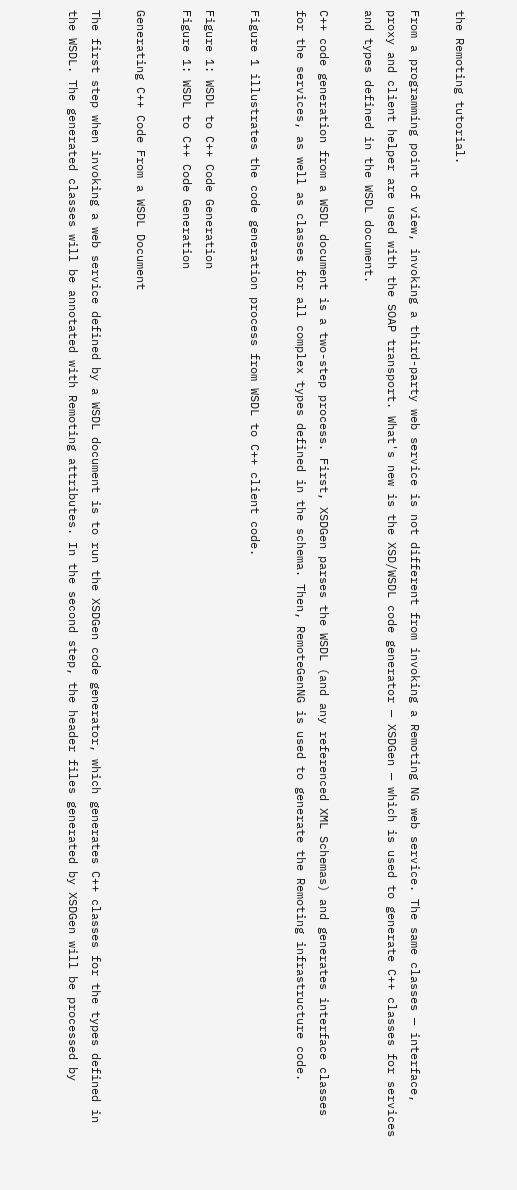the Remoting tutorial.

From a programming point of view, invoking a third-party web service is not different from invoking a Remoting NG web service. The same classes — interface, proxy and client helper are used with the SOAP transport. What's new is the XSD/WSDL code generator — XSDGen — which is used to generate C++ classes for services and types defined in the WSDL document.

C++ code generation from a WSDL document is a two-step process. First, XSDGen parses the WSDL (and any referenced XML Schemas) and generates interface classes for the services, as well as classes for all complex types defined in the schema. Then, RemoteGenNG is used to generate the Remoting infrastructure code.

Figure 1 illustrates the code generation process from WSDL to C++ client code.

Figure 1: WSDL to C++ Code Generation
Figure 1: WSDL to C++ Code Generation

Generating C++ Code From a WSDL Document

The first step when invoking a web service defined by a WSDL document is to run the XSDGen code generator, which generates C++ classes for the types defined in the WSDL. The generated classes will be annotated with Remoting attributes. In the second step, the header files generated by XSDGen will be processed by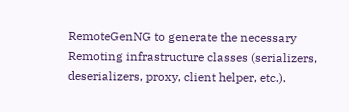RemoteGenNG to generate the necessary Remoting infrastructure classes (serializers, deserializers, proxy, client helper, etc.).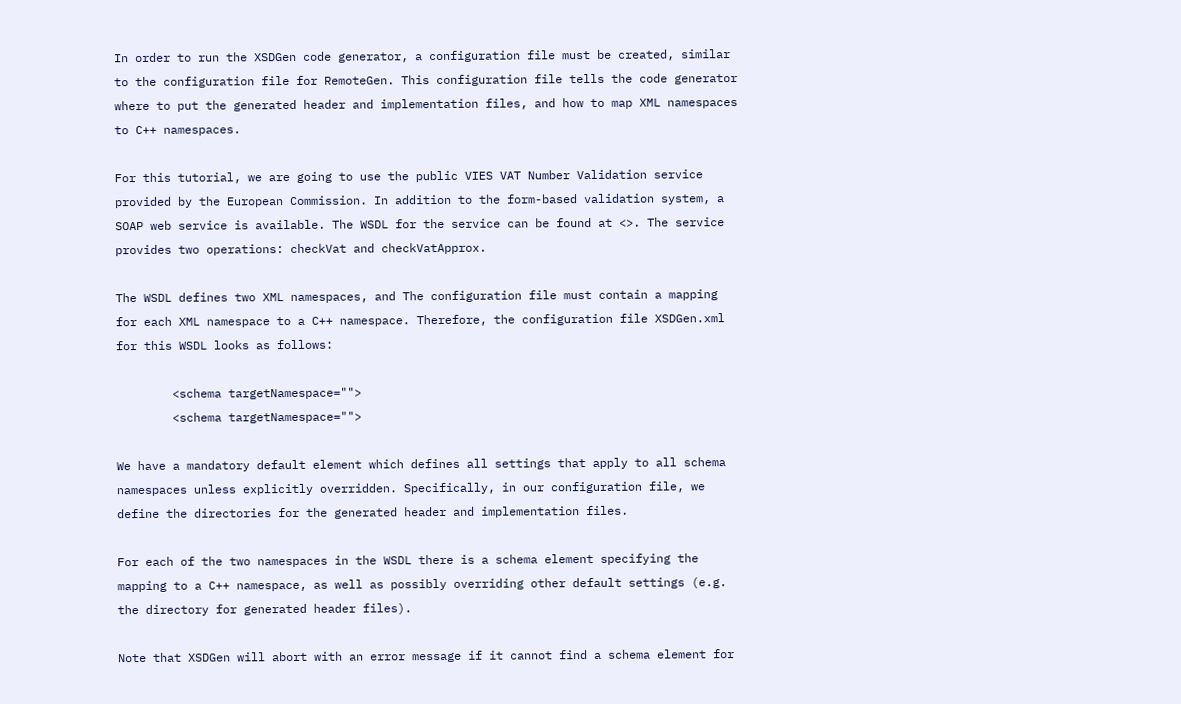In order to run the XSDGen code generator, a configuration file must be created, similar to the configuration file for RemoteGen. This configuration file tells the code generator where to put the generated header and implementation files, and how to map XML namespaces to C++ namespaces.

For this tutorial, we are going to use the public VIES VAT Number Validation service provided by the European Commission. In addition to the form-based validation system, a SOAP web service is available. The WSDL for the service can be found at <>. The service provides two operations: checkVat and checkVatApprox.

The WSDL defines two XML namespaces, and The configuration file must contain a mapping for each XML namespace to a C++ namespace. Therefore, the configuration file XSDGen.xml for this WSDL looks as follows:

        <schema targetNamespace="">
        <schema targetNamespace="">

We have a mandatory default element which defines all settings that apply to all schema namespaces unless explicitly overridden. Specifically, in our configuration file, we define the directories for the generated header and implementation files.

For each of the two namespaces in the WSDL there is a schema element specifying the mapping to a C++ namespace, as well as possibly overriding other default settings (e.g. the directory for generated header files).

Note that XSDGen will abort with an error message if it cannot find a schema element for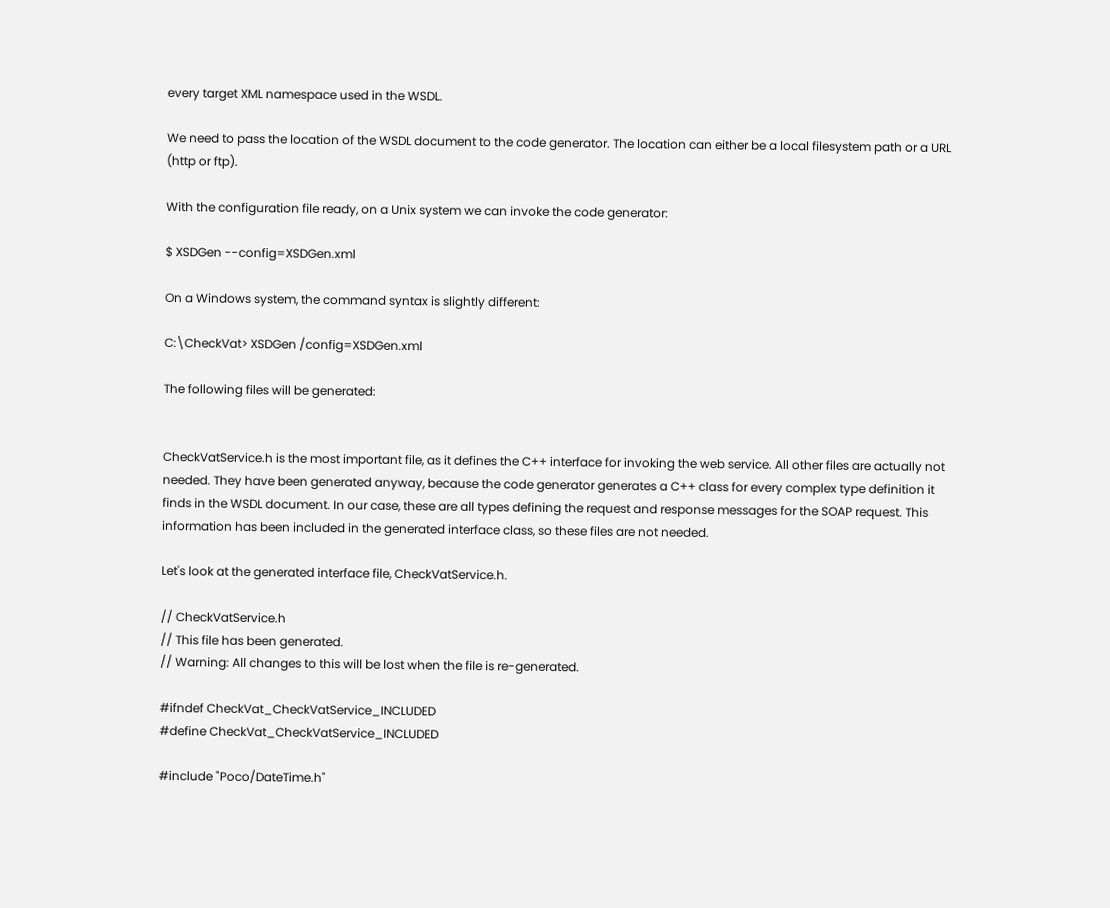every target XML namespace used in the WSDL.

We need to pass the location of the WSDL document to the code generator. The location can either be a local filesystem path or a URL (http or ftp).

With the configuration file ready, on a Unix system we can invoke the code generator:

$ XSDGen --config=XSDGen.xml

On a Windows system, the command syntax is slightly different:

C:\CheckVat> XSDGen /config=XSDGen.xml

The following files will be generated:


CheckVatService.h is the most important file, as it defines the C++ interface for invoking the web service. All other files are actually not needed. They have been generated anyway, because the code generator generates a C++ class for every complex type definition it finds in the WSDL document. In our case, these are all types defining the request and response messages for the SOAP request. This information has been included in the generated interface class, so these files are not needed.

Let's look at the generated interface file, CheckVatService.h.

// CheckVatService.h
// This file has been generated.
// Warning: All changes to this will be lost when the file is re-generated.

#ifndef CheckVat_CheckVatService_INCLUDED
#define CheckVat_CheckVatService_INCLUDED

#include "Poco/DateTime.h"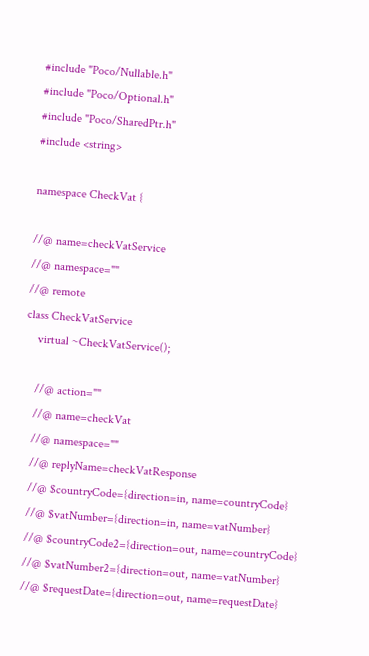#include "Poco/Nullable.h"
#include "Poco/Optional.h"
#include "Poco/SharedPtr.h"
#include <string>

namespace CheckVat {

//@ name=checkVatService
//@ namespace=""
//@ remote
class CheckVatService
    virtual ~CheckVatService();

    //@ action=""
    //@ name=checkVat
    //@ namespace=""
    //@ replyName=checkVatResponse
    //@ $countryCode={direction=in, name=countryCode}
    //@ $vatNumber={direction=in, name=vatNumber}
    //@ $countryCode2={direction=out, name=countryCode}
    //@ $vatNumber2={direction=out, name=vatNumber}
    //@ $requestDate={direction=out, name=requestDate}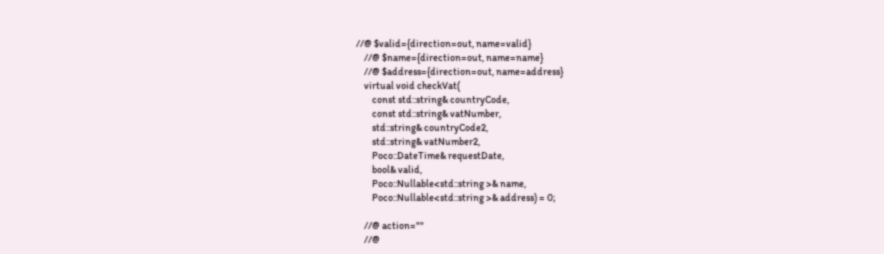//@ $valid={direction=out, name=valid}
    //@ $name={direction=out, name=name}
    //@ $address={direction=out, name=address}
    virtual void checkVat(
        const std::string& countryCode,
        const std::string& vatNumber,
        std::string& countryCode2,
        std::string& vatNumber2,
        Poco::DateTime& requestDate,
        bool& valid,
        Poco::Nullable<std::string >& name,
        Poco::Nullable<std::string >& address) = 0;

    //@ action=""
    //@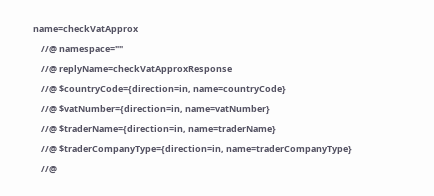name=checkVatApprox
    //@ namespace=""
    //@ replyName=checkVatApproxResponse
    //@ $countryCode={direction=in, name=countryCode}
    //@ $vatNumber={direction=in, name=vatNumber}
    //@ $traderName={direction=in, name=traderName}
    //@ $traderCompanyType={direction=in, name=traderCompanyType}
    //@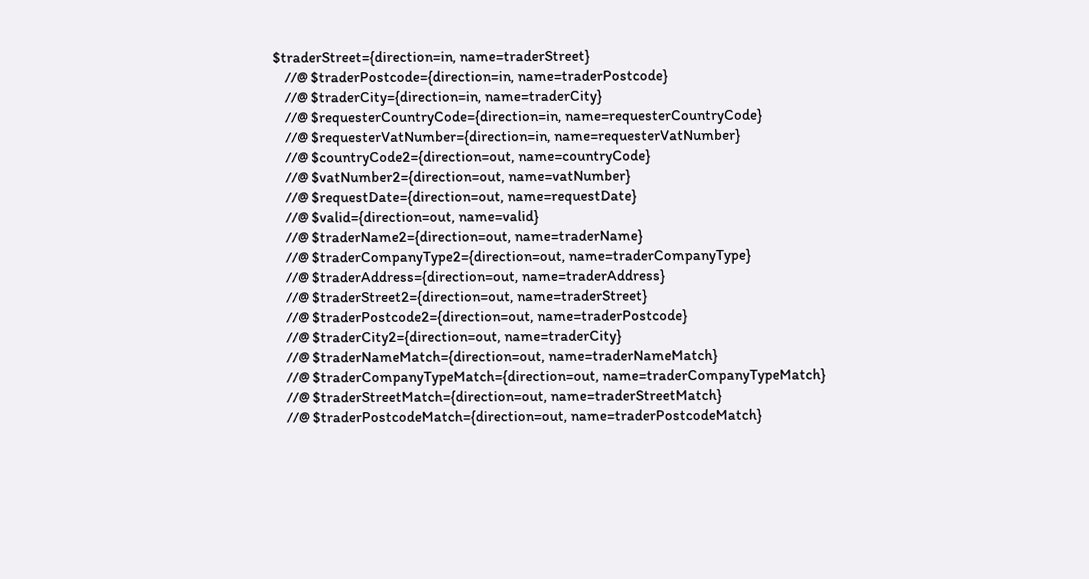$traderStreet={direction=in, name=traderStreet}
    //@ $traderPostcode={direction=in, name=traderPostcode}
    //@ $traderCity={direction=in, name=traderCity}
    //@ $requesterCountryCode={direction=in, name=requesterCountryCode}
    //@ $requesterVatNumber={direction=in, name=requesterVatNumber}
    //@ $countryCode2={direction=out, name=countryCode}
    //@ $vatNumber2={direction=out, name=vatNumber}
    //@ $requestDate={direction=out, name=requestDate}
    //@ $valid={direction=out, name=valid}
    //@ $traderName2={direction=out, name=traderName}
    //@ $traderCompanyType2={direction=out, name=traderCompanyType}
    //@ $traderAddress={direction=out, name=traderAddress}
    //@ $traderStreet2={direction=out, name=traderStreet}
    //@ $traderPostcode2={direction=out, name=traderPostcode}
    //@ $traderCity2={direction=out, name=traderCity}
    //@ $traderNameMatch={direction=out, name=traderNameMatch}
    //@ $traderCompanyTypeMatch={direction=out, name=traderCompanyTypeMatch}
    //@ $traderStreetMatch={direction=out, name=traderStreetMatch}
    //@ $traderPostcodeMatch={direction=out, name=traderPostcodeMatch}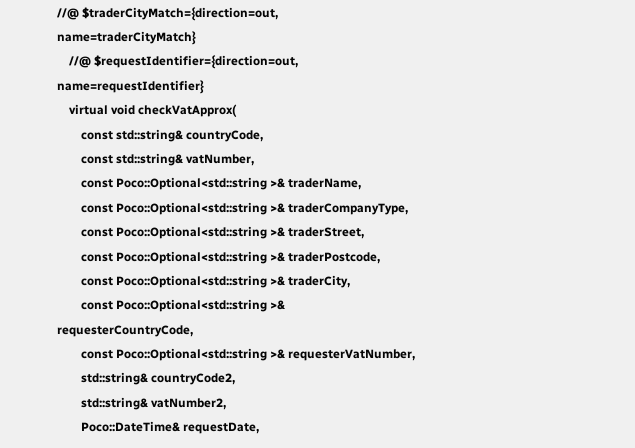//@ $traderCityMatch={direction=out, name=traderCityMatch}
    //@ $requestIdentifier={direction=out, name=requestIdentifier}
    virtual void checkVatApprox(
        const std::string& countryCode,
        const std::string& vatNumber,
        const Poco::Optional<std::string >& traderName,
        const Poco::Optional<std::string >& traderCompanyType,
        const Poco::Optional<std::string >& traderStreet,
        const Poco::Optional<std::string >& traderPostcode,
        const Poco::Optional<std::string >& traderCity,
        const Poco::Optional<std::string >& requesterCountryCode,
        const Poco::Optional<std::string >& requesterVatNumber,
        std::string& countryCode2,
        std::string& vatNumber2,
        Poco::DateTime& requestDate,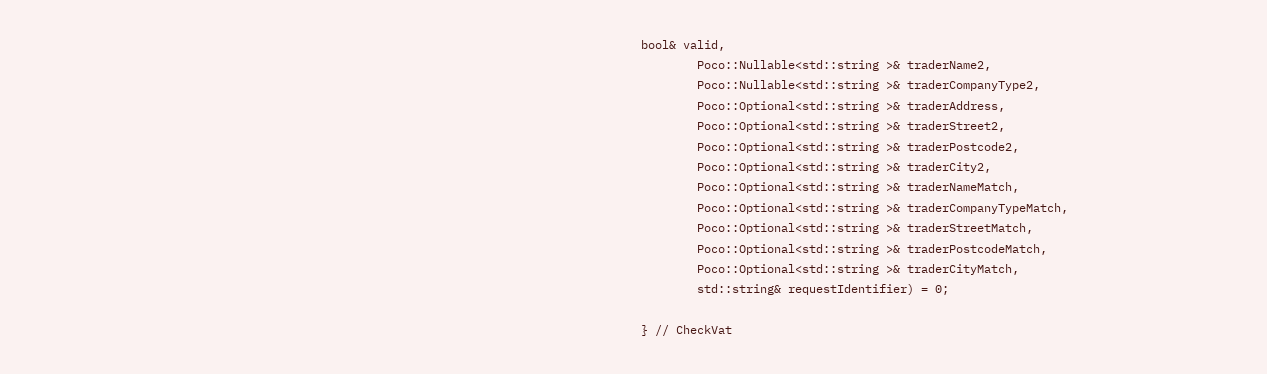bool& valid,
        Poco::Nullable<std::string >& traderName2,
        Poco::Nullable<std::string >& traderCompanyType2,
        Poco::Optional<std::string >& traderAddress,
        Poco::Optional<std::string >& traderStreet2,
        Poco::Optional<std::string >& traderPostcode2,
        Poco::Optional<std::string >& traderCity2,
        Poco::Optional<std::string >& traderNameMatch,
        Poco::Optional<std::string >& traderCompanyTypeMatch,
        Poco::Optional<std::string >& traderStreetMatch,
        Poco::Optional<std::string >& traderPostcodeMatch,
        Poco::Optional<std::string >& traderCityMatch,
        std::string& requestIdentifier) = 0;

} // CheckVat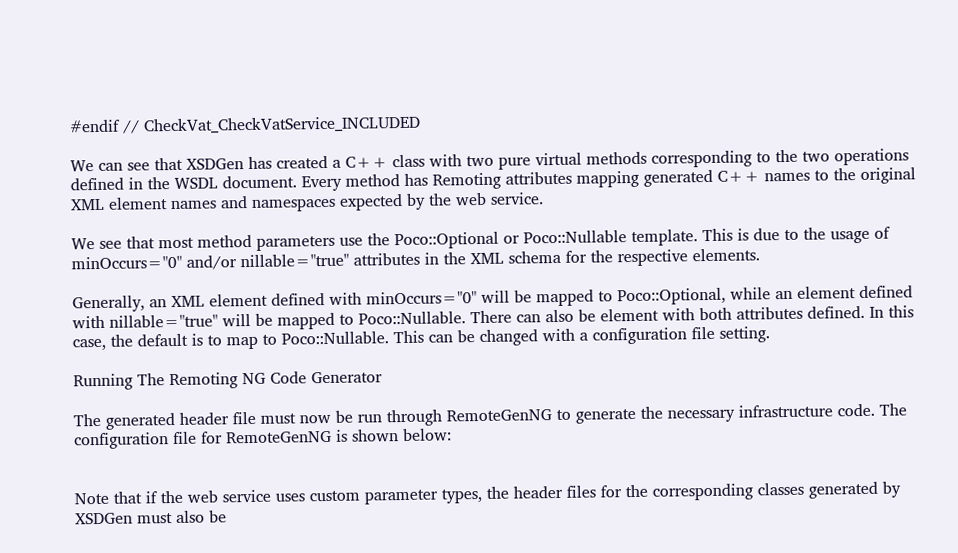#endif // CheckVat_CheckVatService_INCLUDED

We can see that XSDGen has created a C++ class with two pure virtual methods corresponding to the two operations defined in the WSDL document. Every method has Remoting attributes mapping generated C++ names to the original XML element names and namespaces expected by the web service.

We see that most method parameters use the Poco::Optional or Poco::Nullable template. This is due to the usage of minOccurs="0" and/or nillable="true" attributes in the XML schema for the respective elements.

Generally, an XML element defined with minOccurs="0" will be mapped to Poco::Optional, while an element defined with nillable="true" will be mapped to Poco::Nullable. There can also be element with both attributes defined. In this case, the default is to map to Poco::Nullable. This can be changed with a configuration file setting.

Running The Remoting NG Code Generator

The generated header file must now be run through RemoteGenNG to generate the necessary infrastructure code. The configuration file for RemoteGenNG is shown below:


Note that if the web service uses custom parameter types, the header files for the corresponding classes generated by XSDGen must also be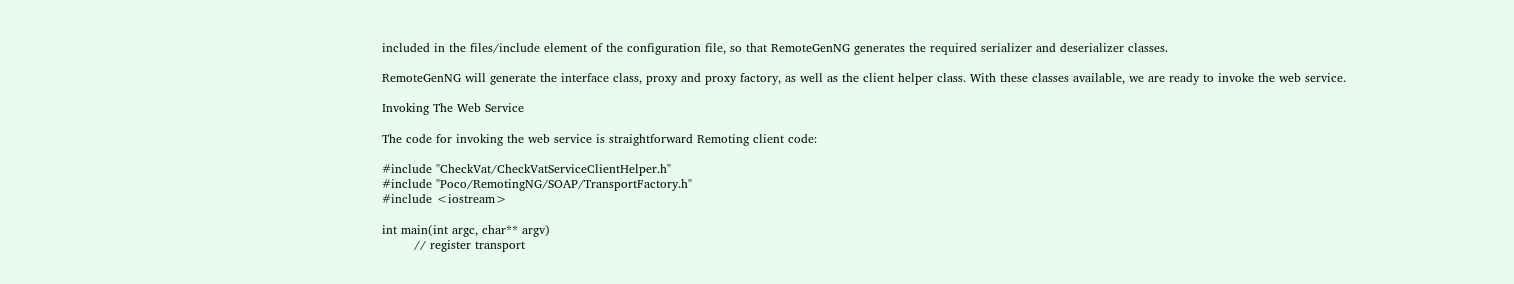included in the files/include element of the configuration file, so that RemoteGenNG generates the required serializer and deserializer classes.

RemoteGenNG will generate the interface class, proxy and proxy factory, as well as the client helper class. With these classes available, we are ready to invoke the web service.

Invoking The Web Service

The code for invoking the web service is straightforward Remoting client code:

#include "CheckVat/CheckVatServiceClientHelper.h"
#include "Poco/RemotingNG/SOAP/TransportFactory.h"
#include <iostream>

int main(int argc, char** argv)
        // register transport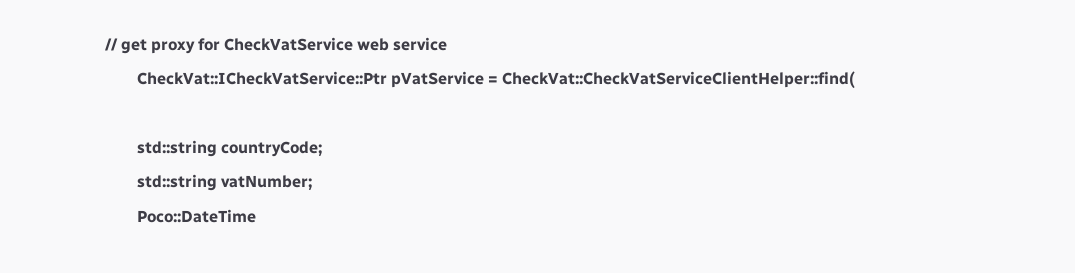// get proxy for CheckVatService web service
        CheckVat::ICheckVatService::Ptr pVatService = CheckVat::CheckVatServiceClientHelper::find(

        std::string countryCode;
        std::string vatNumber;
        Poco::DateTime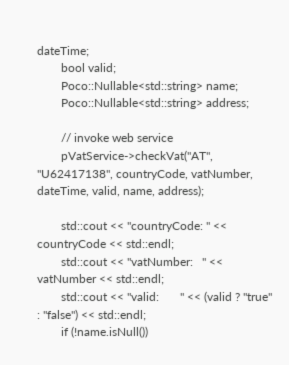dateTime;
        bool valid;
        Poco::Nullable<std::string> name;
        Poco::Nullable<std::string> address;

        // invoke web service
        pVatService->checkVat("AT", "U62417138", countryCode, vatNumber, dateTime, valid, name, address);

        std::cout << "countryCode: " << countryCode << std::endl;
        std::cout << "vatNumber:   " << vatNumber << std::endl;
        std::cout << "valid:       " << (valid ? "true" : "false") << std::endl;
        if (!name.isNull())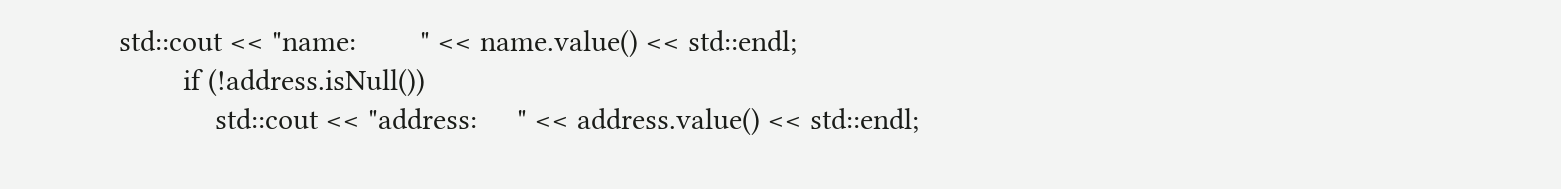std::cout << "name:        " << name.value() << std::endl;
        if (!address.isNull())
            std::cout << "address:     " << address.value() << std::endl;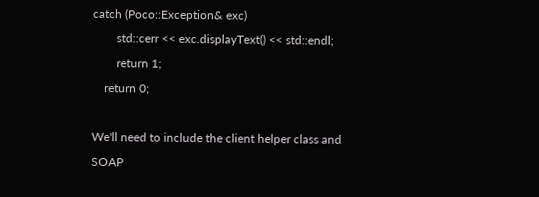catch (Poco::Exception& exc)
        std::cerr << exc.displayText() << std::endl;
        return 1;
    return 0;

We'll need to include the client helper class and SOAP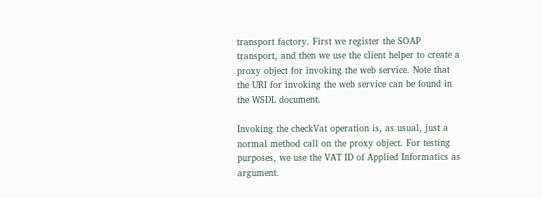transport factory. First we register the SOAP transport, and then we use the client helper to create a proxy object for invoking the web service. Note that the URI for invoking the web service can be found in the WSDL document.

Invoking the checkVat operation is, as usual, just a normal method call on the proxy object. For testing purposes, we use the VAT ID of Applied Informatics as argument.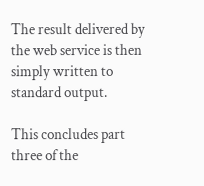The result delivered by the web service is then simply written to standard output.

This concludes part three of the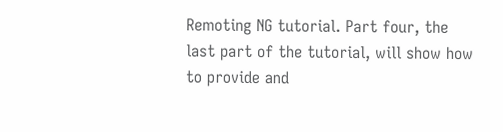Remoting NG tutorial. Part four, the last part of the tutorial, will show how to provide and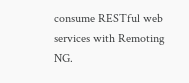consume RESTful web services with Remoting NG.